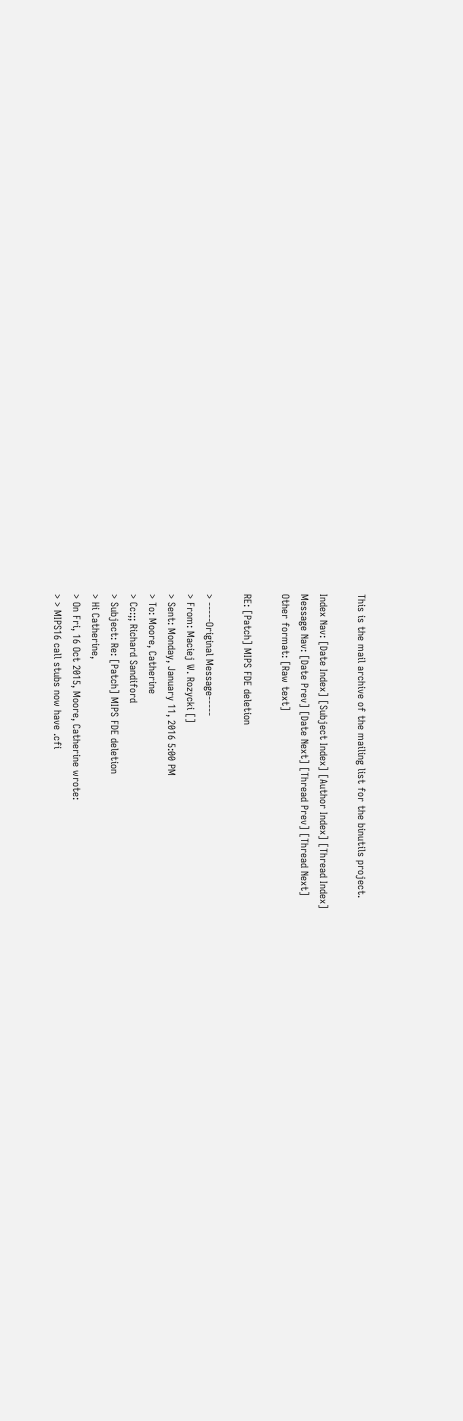This is the mail archive of the mailing list for the binutils project.

Index Nav: [Date Index] [Subject Index] [Author Index] [Thread Index]
Message Nav: [Date Prev] [Date Next] [Thread Prev] [Thread Next]
Other format: [Raw text]

RE: [Patch] MIPS FDE deletion

> -----Original Message-----
> From: Maciej W. Rozycki []
> Sent: Monday, January 11, 2016 5:00 PM
> To: Moore, Catherine
> Cc:;; Richard Sandiford
> Subject: Re: [Patch] MIPS FDE deletion
> Hi Catherine,
> On Fri, 16 Oct 2015, Moore, Catherine wrote:
> > MIPS16 call stubs now have .cfi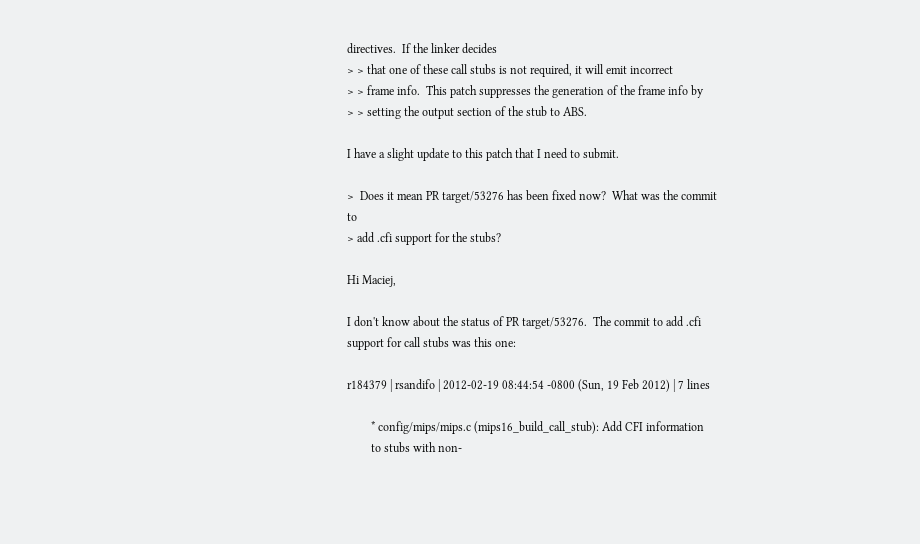directives.  If the linker decides
> > that one of these call stubs is not required, it will emit incorrect
> > frame info.  This patch suppresses the generation of the frame info by
> > setting the output section of the stub to ABS.

I have a slight update to this patch that I need to submit.

>  Does it mean PR target/53276 has been fixed now?  What was the commit to
> add .cfi support for the stubs?

Hi Maciej,

I don't know about the status of PR target/53276.  The commit to add .cfi support for call stubs was this one:

r184379 | rsandifo | 2012-02-19 08:44:54 -0800 (Sun, 19 Feb 2012) | 7 lines

        * config/mips/mips.c (mips16_build_call_stub): Add CFI information
        to stubs with non-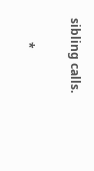sibling calls.

        *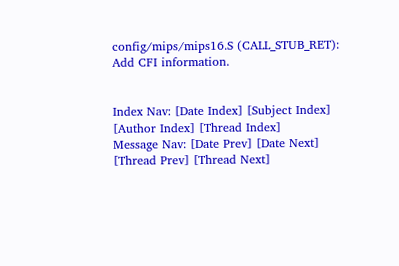config/mips/mips16.S (CALL_STUB_RET): Add CFI information.


Index Nav: [Date Index] [Subject Index] [Author Index] [Thread Index]
Message Nav: [Date Prev] [Date Next] [Thread Prev] [Thread Next]